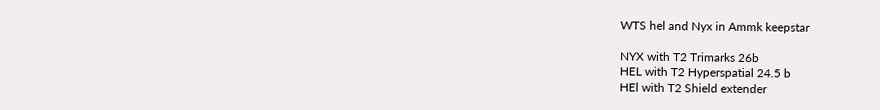WTS hel and Nyx in Ammk keepstar

NYX with T2 Trimarks 26b
HEL with T2 Hyperspatial 24.5 b
HEl with T2 Shield extender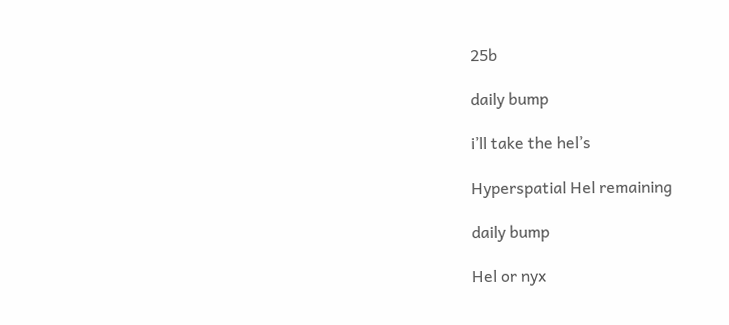25b

daily bump

i’ll take the hel’s

Hyperspatial Hel remaining

daily bump

Hel or nyx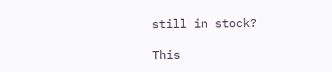still in stock?

This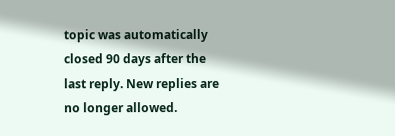topic was automatically closed 90 days after the last reply. New replies are no longer allowed.